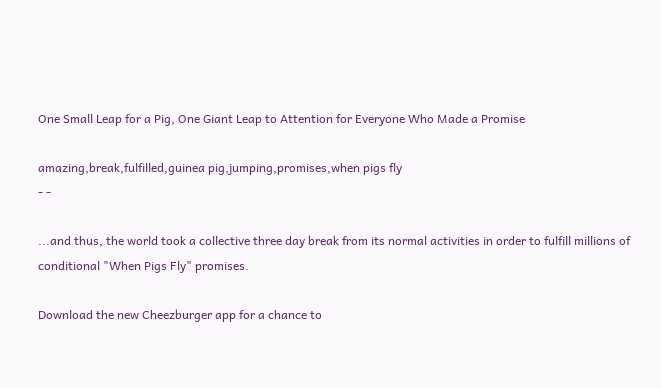One Small Leap for a Pig, One Giant Leap to Attention for Everyone Who Made a Promise

amazing,break,fulfilled,guinea pig,jumping,promises,when pigs fly
- -

...and thus, the world took a collective three day break from its normal activities in order to fulfill millions of conditional "When Pigs Fly" promises.

Download the new Cheezburger app for a chance to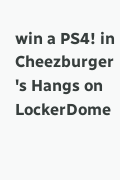win a PS4! in Cheezburger 's Hangs on LockerDome